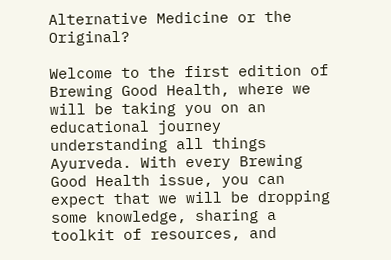Alternative Medicine or the Original?

Welcome to the first edition of Brewing Good Health, where we will be taking you on an educational journey understanding all things Ayurveda. With every Brewing Good Health issue, you can expect that we will be dropping some knowledge, sharing a toolkit of resources, and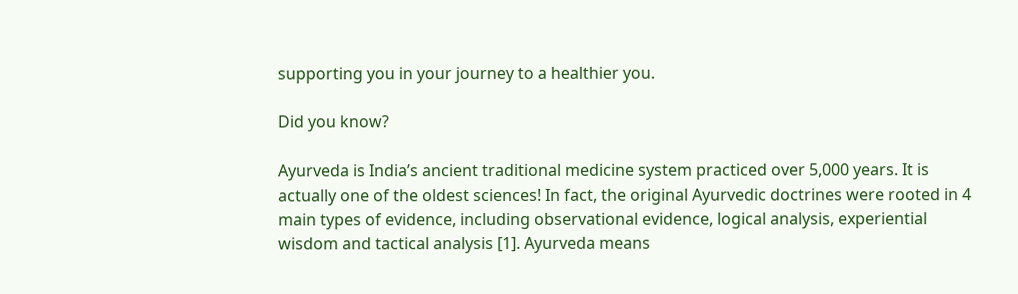supporting you in your journey to a healthier you.

Did you know?

Ayurveda is India’s ancient traditional medicine system practiced over 5,000 years. It is actually one of the oldest sciences! In fact, the original Ayurvedic doctrines were rooted in 4 main types of evidence, including observational evidence, logical analysis, experiential wisdom and tactical analysis [1]. Ayurveda means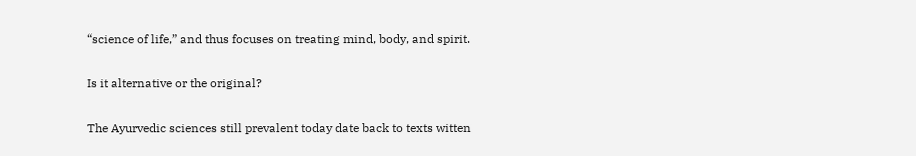“science of life,” and thus focuses on treating mind, body, and spirit.

Is it alternative or the original?

The Ayurvedic sciences still prevalent today date back to texts witten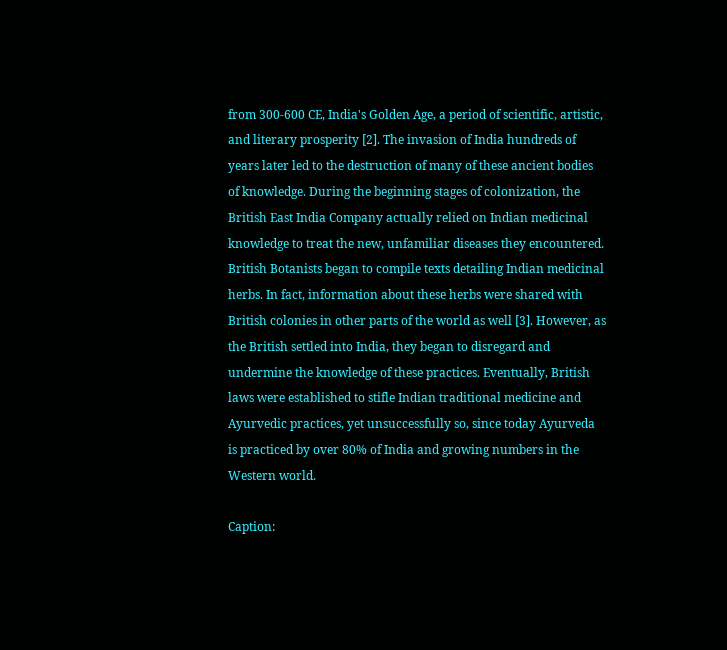from 300-600 CE, India's Golden Age, a period of scientific, artistic, and literary prosperity [2]. The invasion of India hundreds of years later led to the destruction of many of these ancient bodies of knowledge. During the beginning stages of colonization, the British East India Company actually relied on Indian medicinal knowledge to treat the new, unfamiliar diseases they encountered. British Botanists began to compile texts detailing Indian medicinal herbs. In fact, information about these herbs were shared with  British colonies in other parts of the world as well [3]. However, as the British settled into India, they began to disregard and undermine the knowledge of these practices. Eventually, British laws were established to stifle Indian traditional medicine and Ayurvedic practices, yet unsuccessfully so, since today Ayurveda is practiced by over 80% of India and growing numbers in the Western world.

Caption: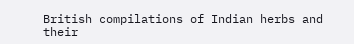British compilations of Indian herbs and their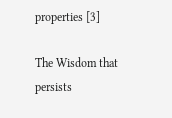properties [3]

The Wisdom that persists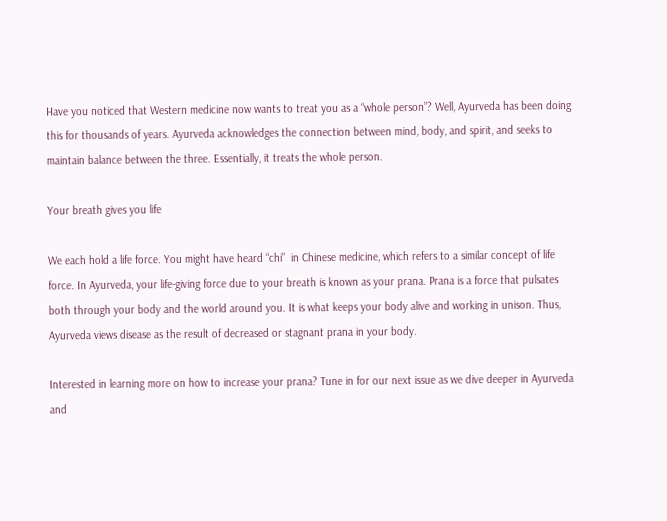Have you noticed that Western medicine now wants to treat you as a “whole person”? Well, Ayurveda has been doing this for thousands of years. Ayurveda acknowledges the connection between mind, body, and spirit, and seeks to maintain balance between the three. Essentially, it treats the whole person.

Your breath gives you life

We each hold a life force. You might have heard “chi”  in Chinese medicine, which refers to a similar concept of life force. In Ayurveda, your life-giving force due to your breath is known as your prana. Prana is a force that pulsates both through your body and the world around you. It is what keeps your body alive and working in unison. Thus, Ayurveda views disease as the result of decreased or stagnant prana in your body.

Interested in learning more on how to increase your prana? Tune in for our next issue as we dive deeper in Ayurveda and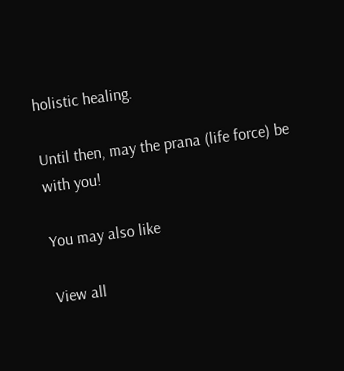holistic healing.

Until then, may the prana (life force) be with you!

You may also like

View all